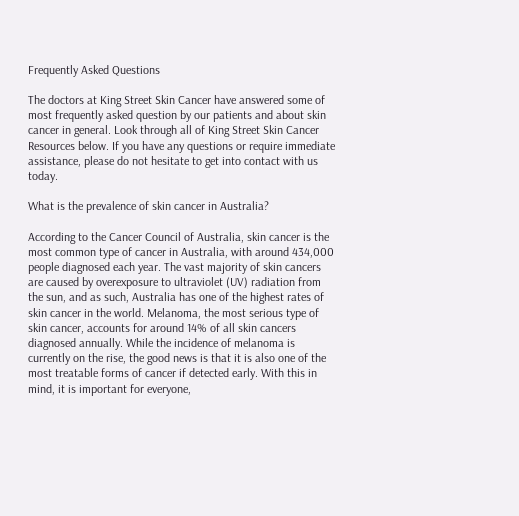Frequently Asked Questions

The doctors at King Street Skin Cancer have answered some of most frequently asked question by our patients and about skin cancer in general. Look through all of King Street Skin Cancer Resources below. If you have any questions or require immediate assistance, please do not hesitate to get into contact with us today.

What is the prevalence of skin cancer in Australia?

According to the Cancer Council of Australia, skin cancer is the most common type of cancer in Australia, with around 434,000 people diagnosed each year. The vast majority of skin cancers are caused by overexposure to ultraviolet (UV) radiation from the sun, and as such, Australia has one of the highest rates of skin cancer in the world. Melanoma, the most serious type of skin cancer, accounts for around 14% of all skin cancers diagnosed annually. While the incidence of melanoma is currently on the rise, the good news is that it is also one of the most treatable forms of cancer if detected early. With this in mind, it is important for everyone,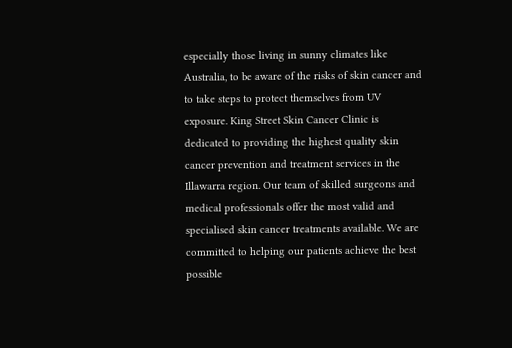especially those living in sunny climates like Australia, to be aware of the risks of skin cancer and to take steps to protect themselves from UV exposure. King Street Skin Cancer Clinic is dedicated to providing the highest quality skin cancer prevention and treatment services in the Illawarra region. Our team of skilled surgeons and medical professionals offer the most valid and specialised skin cancer treatments available. We are committed to helping our patients achieve the best possible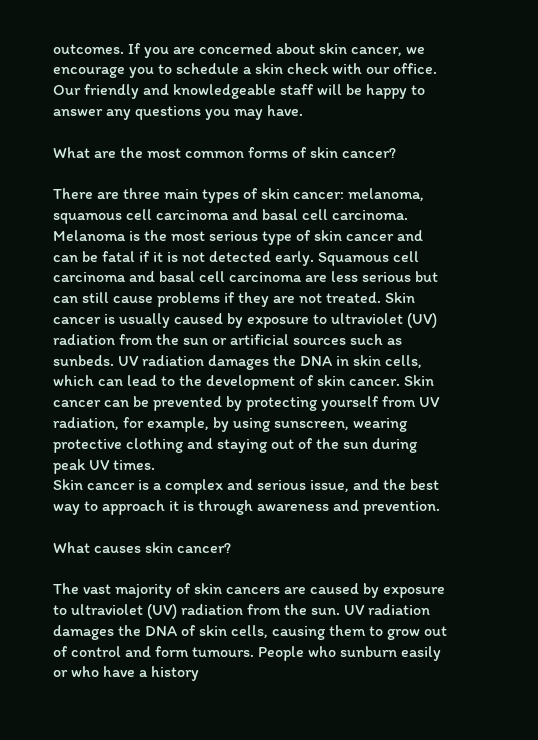outcomes. If you are concerned about skin cancer, we encourage you to schedule a skin check with our office. Our friendly and knowledgeable staff will be happy to answer any questions you may have.

What are the most common forms of skin cancer?

There are three main types of skin cancer: melanoma, squamous cell carcinoma and basal cell carcinoma. Melanoma is the most serious type of skin cancer and can be fatal if it is not detected early. Squamous cell carcinoma and basal cell carcinoma are less serious but can still cause problems if they are not treated. Skin cancer is usually caused by exposure to ultraviolet (UV) radiation from the sun or artificial sources such as sunbeds. UV radiation damages the DNA in skin cells, which can lead to the development of skin cancer. Skin cancer can be prevented by protecting yourself from UV radiation, for example, by using sunscreen, wearing protective clothing and staying out of the sun during peak UV times.
Skin cancer is a complex and serious issue, and the best way to approach it is through awareness and prevention.

What causes skin cancer?

The vast majority of skin cancers are caused by exposure to ultraviolet (UV) radiation from the sun. UV radiation damages the DNA of skin cells, causing them to grow out of control and form tumours. People who sunburn easily or who have a history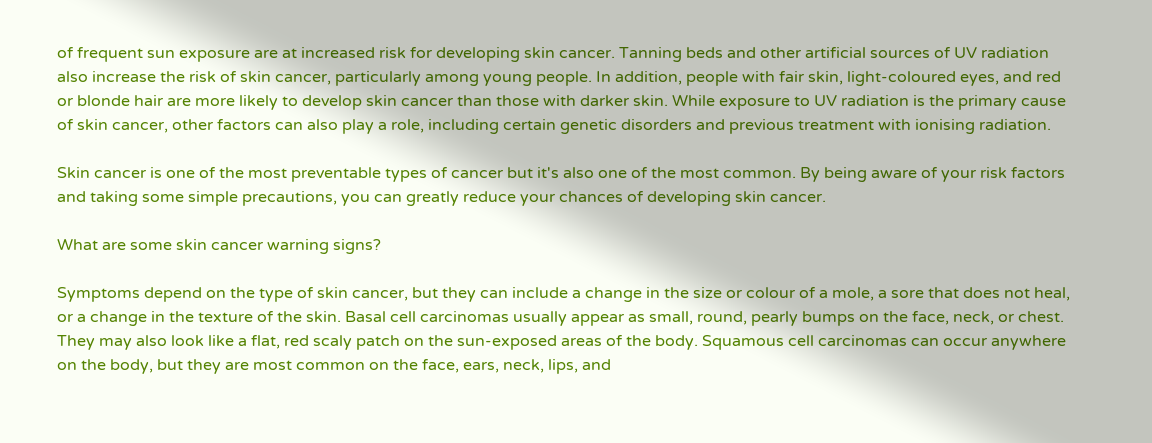of frequent sun exposure are at increased risk for developing skin cancer. Tanning beds and other artificial sources of UV radiation also increase the risk of skin cancer, particularly among young people. In addition, people with fair skin, light-coloured eyes, and red or blonde hair are more likely to develop skin cancer than those with darker skin. While exposure to UV radiation is the primary cause of skin cancer, other factors can also play a role, including certain genetic disorders and previous treatment with ionising radiation.

Skin cancer is one of the most preventable types of cancer but it's also one of the most common. By being aware of your risk factors and taking some simple precautions, you can greatly reduce your chances of developing skin cancer.

What are some skin cancer warning signs?

Symptoms depend on the type of skin cancer, but they can include a change in the size or colour of a mole, a sore that does not heal, or a change in the texture of the skin. Basal cell carcinomas usually appear as small, round, pearly bumps on the face, neck, or chest. They may also look like a flat, red scaly patch on the sun-exposed areas of the body. Squamous cell carcinomas can occur anywhere on the body, but they are most common on the face, ears, neck, lips, and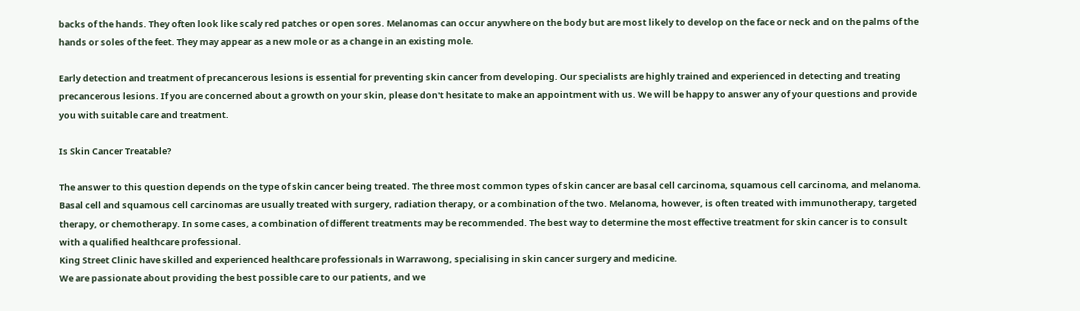backs of the hands. They often look like scaly red patches or open sores. Melanomas can occur anywhere on the body but are most likely to develop on the face or neck and on the palms of the hands or soles of the feet. They may appear as a new mole or as a change in an existing mole.

Early detection and treatment of precancerous lesions is essential for preventing skin cancer from developing. Our specialists are highly trained and experienced in detecting and treating precancerous lesions. If you are concerned about a growth on your skin, please don't hesitate to make an appointment with us. We will be happy to answer any of your questions and provide you with suitable care and treatment.

Is Skin Cancer Treatable?

The answer to this question depends on the type of skin cancer being treated. The three most common types of skin cancer are basal cell carcinoma, squamous cell carcinoma, and melanoma. Basal cell and squamous cell carcinomas are usually treated with surgery, radiation therapy, or a combination of the two. Melanoma, however, is often treated with immunotherapy, targeted therapy, or chemotherapy. In some cases, a combination of different treatments may be recommended. The best way to determine the most effective treatment for skin cancer is to consult with a qualified healthcare professional.
King Street Clinic have skilled and experienced healthcare professionals in Warrawong, specialising in skin cancer surgery and medicine.
We are passionate about providing the best possible care to our patients, and we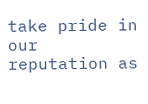take pride in our reputation as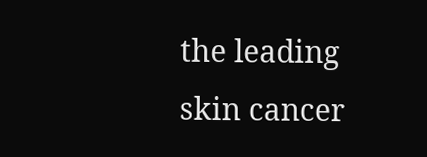the leading skin cancer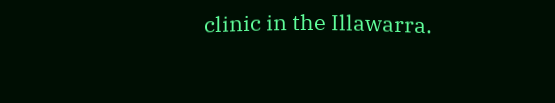clinic in the Illawarra.